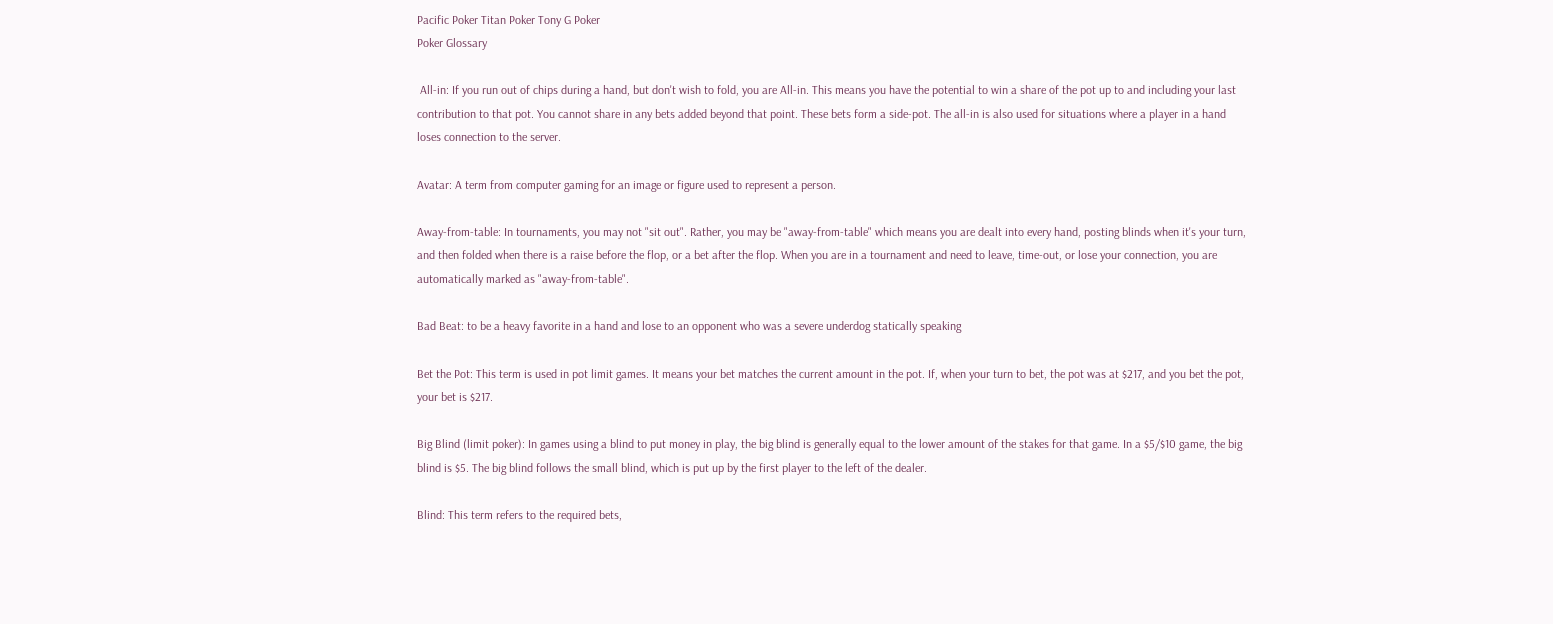Pacific Poker Titan Poker Tony G Poker
Poker Glossary

 All-in: If you run out of chips during a hand, but don't wish to fold, you are All-in. This means you have the potential to win a share of the pot up to and including your last contribution to that pot. You cannot share in any bets added beyond that point. These bets form a side-pot. The all-in is also used for situations where a player in a hand loses connection to the server.

Avatar: A term from computer gaming for an image or figure used to represent a person.

Away-from-table: In tournaments, you may not "sit out". Rather, you may be "away-from-table" which means you are dealt into every hand, posting blinds when it's your turn, and then folded when there is a raise before the flop, or a bet after the flop. When you are in a tournament and need to leave, time-out, or lose your connection, you are automatically marked as "away-from-table".

Bad Beat: to be a heavy favorite in a hand and lose to an opponent who was a severe underdog statically speaking

Bet the Pot: This term is used in pot limit games. It means your bet matches the current amount in the pot. If, when your turn to bet, the pot was at $217, and you bet the pot, your bet is $217.

Big Blind (limit poker): In games using a blind to put money in play, the big blind is generally equal to the lower amount of the stakes for that game. In a $5/$10 game, the big blind is $5. The big blind follows the small blind, which is put up by the first player to the left of the dealer.

Blind: This term refers to the required bets,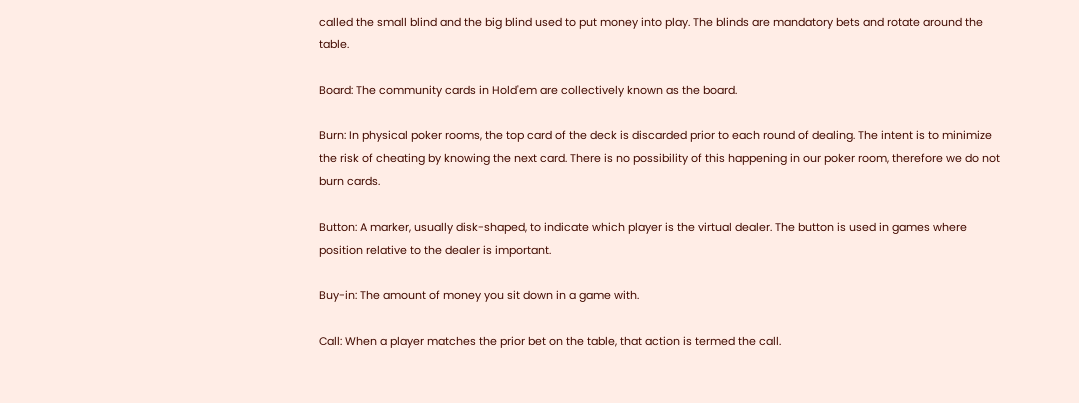called the small blind and the big blind used to put money into play. The blinds are mandatory bets and rotate around the table.

Board: The community cards in Hold'em are collectively known as the board.

Burn: In physical poker rooms, the top card of the deck is discarded prior to each round of dealing. The intent is to minimize the risk of cheating by knowing the next card. There is no possibility of this happening in our poker room, therefore we do not burn cards.

Button: A marker, usually disk-shaped, to indicate which player is the virtual dealer. The button is used in games where position relative to the dealer is important.

Buy-in: The amount of money you sit down in a game with.

Call: When a player matches the prior bet on the table, that action is termed the call.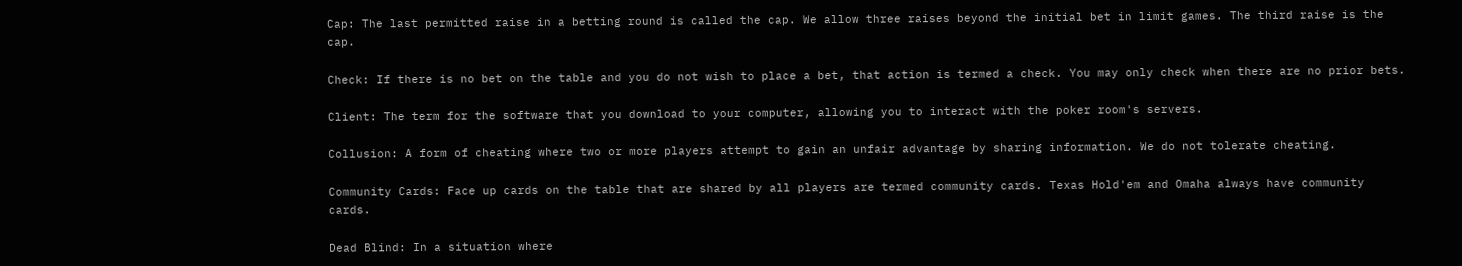Cap: The last permitted raise in a betting round is called the cap. We allow three raises beyond the initial bet in limit games. The third raise is the cap.

Check: If there is no bet on the table and you do not wish to place a bet, that action is termed a check. You may only check when there are no prior bets.

Client: The term for the software that you download to your computer, allowing you to interact with the poker room's servers.

Collusion: A form of cheating where two or more players attempt to gain an unfair advantage by sharing information. We do not tolerate cheating.

Community Cards: Face up cards on the table that are shared by all players are termed community cards. Texas Hold'em and Omaha always have community cards.

Dead Blind: In a situation where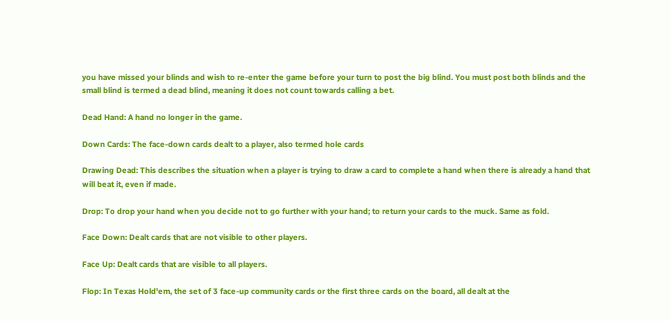you have missed your blinds and wish to re-enter the game before your turn to post the big blind. You must post both blinds and the small blind is termed a dead blind, meaning it does not count towards calling a bet.

Dead Hand: A hand no longer in the game.

Down Cards: The face-down cards dealt to a player, also termed hole cards

Drawing Dead: This describes the situation when a player is trying to draw a card to complete a hand when there is already a hand that will beat it, even if made.

Drop: To drop your hand when you decide not to go further with your hand; to return your cards to the muck. Same as fold.

Face Down: Dealt cards that are not visible to other players.

Face Up: Dealt cards that are visible to all players.

Flop: In Texas Hold'em, the set of 3 face-up community cards or the first three cards on the board, all dealt at the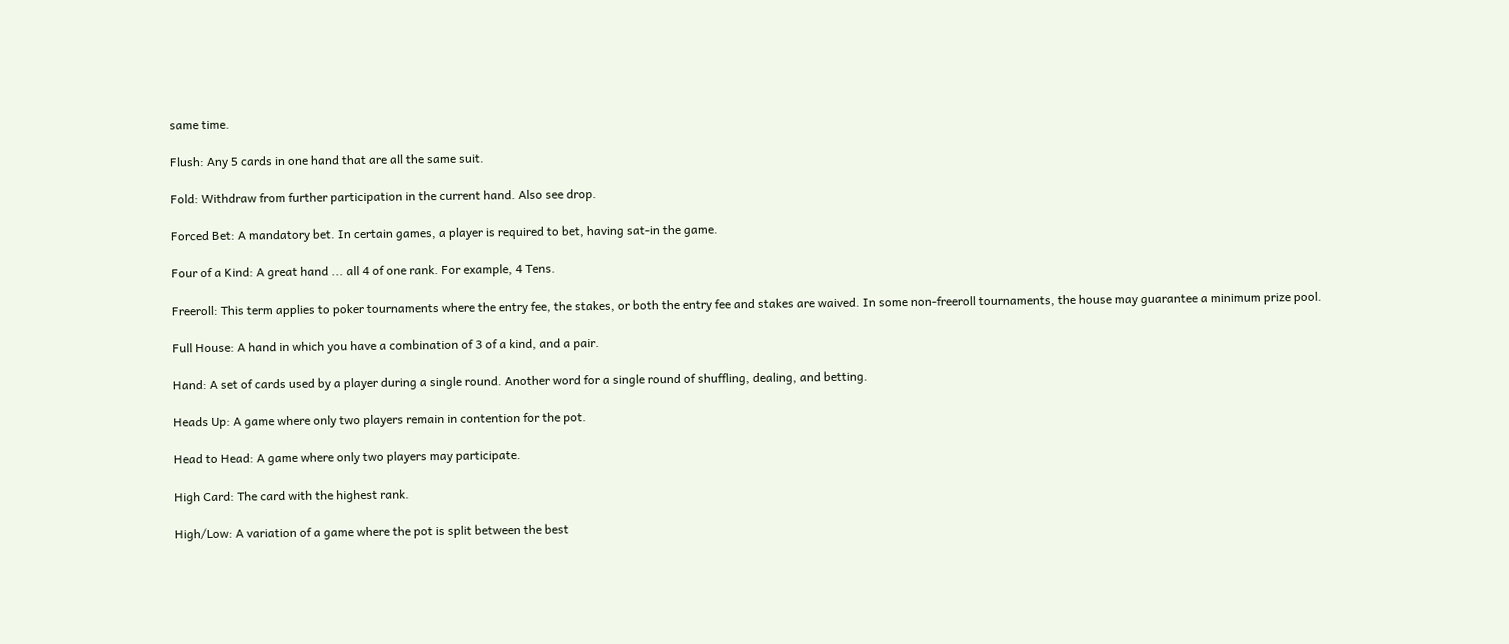same time.

Flush: Any 5 cards in one hand that are all the same suit.

Fold: Withdraw from further participation in the current hand. Also see drop.

Forced Bet: A mandatory bet. In certain games, a player is required to bet, having sat-in the game.

Four of a Kind: A great hand ... all 4 of one rank. For example, 4 Tens.

Freeroll: This term applies to poker tournaments where the entry fee, the stakes, or both the entry fee and stakes are waived. In some non-freeroll tournaments, the house may guarantee a minimum prize pool.

Full House: A hand in which you have a combination of 3 of a kind, and a pair.

Hand: A set of cards used by a player during a single round. Another word for a single round of shuffling, dealing, and betting.

Heads Up: A game where only two players remain in contention for the pot.

Head to Head: A game where only two players may participate.

High Card: The card with the highest rank.

High/Low: A variation of a game where the pot is split between the best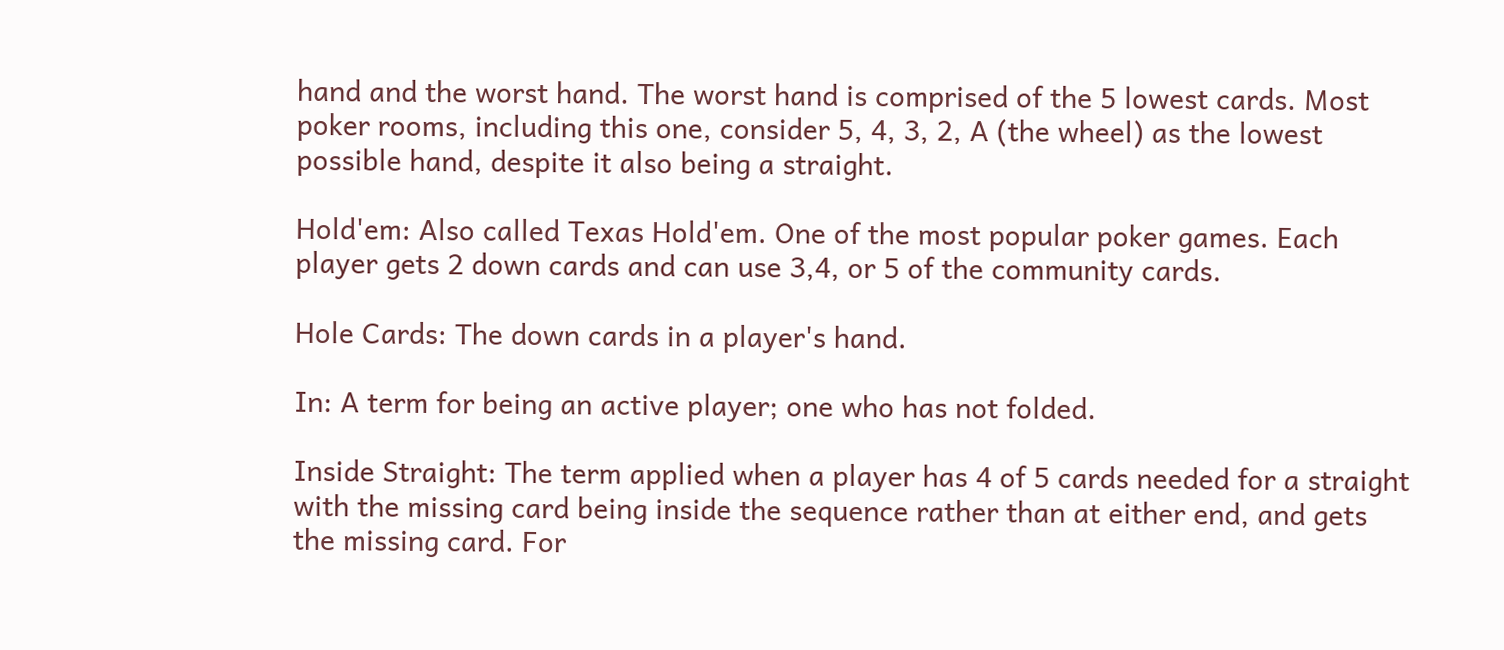hand and the worst hand. The worst hand is comprised of the 5 lowest cards. Most poker rooms, including this one, consider 5, 4, 3, 2, A (the wheel) as the lowest possible hand, despite it also being a straight.

Hold'em: Also called Texas Hold'em. One of the most popular poker games. Each player gets 2 down cards and can use 3,4, or 5 of the community cards.

Hole Cards: The down cards in a player's hand.

In: A term for being an active player; one who has not folded.

Inside Straight: The term applied when a player has 4 of 5 cards needed for a straight with the missing card being inside the sequence rather than at either end, and gets the missing card. For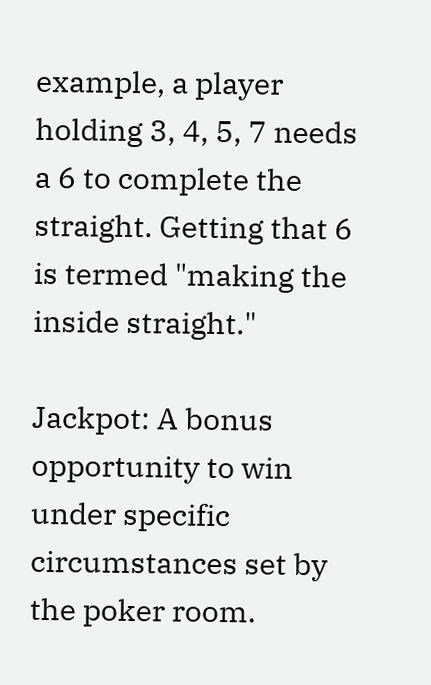example, a player holding 3, 4, 5, 7 needs a 6 to complete the straight. Getting that 6 is termed "making the inside straight."

Jackpot: A bonus opportunity to win under specific circumstances set by the poker room.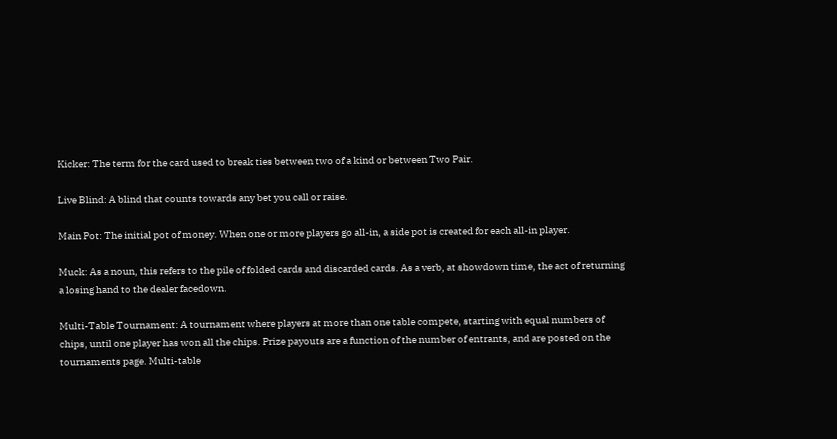Kicker: The term for the card used to break ties between two of a kind or between Two Pair.

Live Blind: A blind that counts towards any bet you call or raise.

Main Pot: The initial pot of money. When one or more players go all-in, a side pot is created for each all-in player.

Muck: As a noun, this refers to the pile of folded cards and discarded cards. As a verb, at showdown time, the act of returning a losing hand to the dealer facedown.

Multi-Table Tournament: A tournament where players at more than one table compete, starting with equal numbers of chips, until one player has won all the chips. Prize payouts are a function of the number of entrants, and are posted on the tournaments page. Multi-table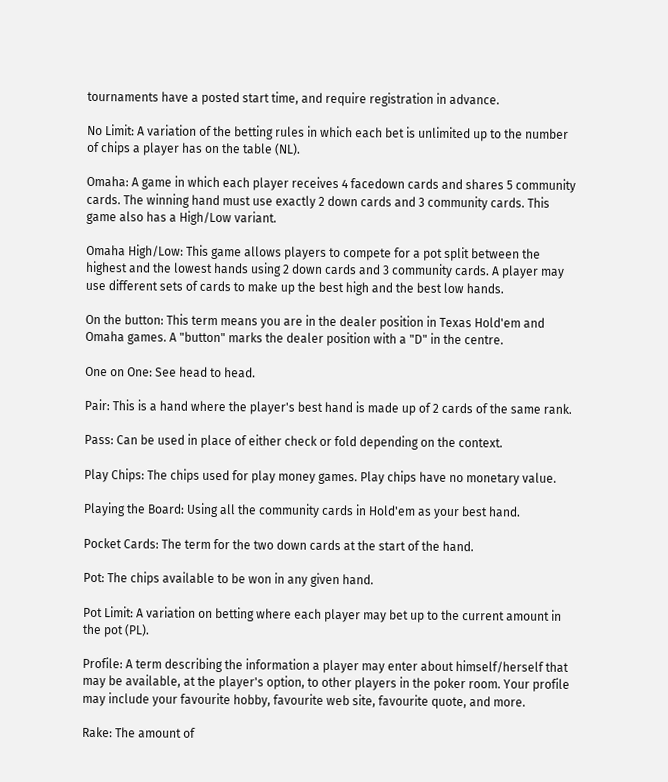tournaments have a posted start time, and require registration in advance.

No Limit: A variation of the betting rules in which each bet is unlimited up to the number of chips a player has on the table (NL).

Omaha: A game in which each player receives 4 facedown cards and shares 5 community cards. The winning hand must use exactly 2 down cards and 3 community cards. This game also has a High/Low variant.

Omaha High/Low: This game allows players to compete for a pot split between the highest and the lowest hands using 2 down cards and 3 community cards. A player may use different sets of cards to make up the best high and the best low hands.

On the button: This term means you are in the dealer position in Texas Hold'em and Omaha games. A "button" marks the dealer position with a "D" in the centre.

One on One: See head to head.

Pair: This is a hand where the player's best hand is made up of 2 cards of the same rank.

Pass: Can be used in place of either check or fold depending on the context.

Play Chips: The chips used for play money games. Play chips have no monetary value.

Playing the Board: Using all the community cards in Hold'em as your best hand.

Pocket Cards: The term for the two down cards at the start of the hand.

Pot: The chips available to be won in any given hand.

Pot Limit: A variation on betting where each player may bet up to the current amount in the pot (PL).

Profile: A term describing the information a player may enter about himself/herself that may be available, at the player's option, to other players in the poker room. Your profile may include your favourite hobby, favourite web site, favourite quote, and more.

Rake: The amount of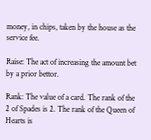money, in chips, taken by the house as the service fee.

Raise: The act of increasing the amount bet by a prior bettor.

Rank: The value of a card. The rank of the 2 of Spades is 2. The rank of the Queen of Hearts is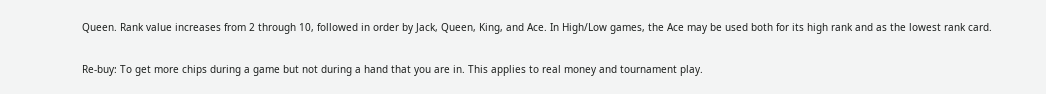Queen. Rank value increases from 2 through 10, followed in order by Jack, Queen, King, and Ace. In High/Low games, the Ace may be used both for its high rank and as the lowest rank card.

Re-buy: To get more chips during a game but not during a hand that you are in. This applies to real money and tournament play.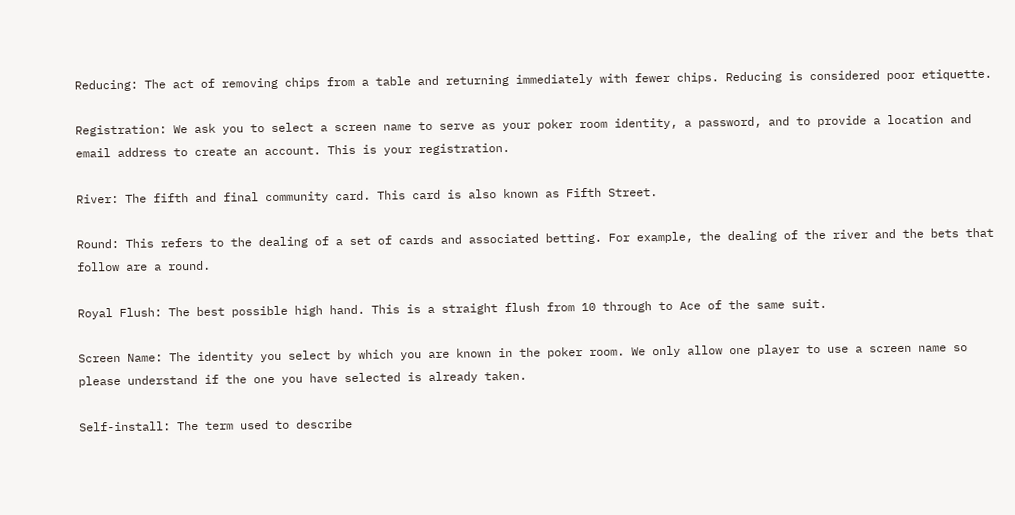Reducing: The act of removing chips from a table and returning immediately with fewer chips. Reducing is considered poor etiquette.

Registration: We ask you to select a screen name to serve as your poker room identity, a password, and to provide a location and email address to create an account. This is your registration.

River: The fifth and final community card. This card is also known as Fifth Street.

Round: This refers to the dealing of a set of cards and associated betting. For example, the dealing of the river and the bets that follow are a round.

Royal Flush: The best possible high hand. This is a straight flush from 10 through to Ace of the same suit.

Screen Name: The identity you select by which you are known in the poker room. We only allow one player to use a screen name so please understand if the one you have selected is already taken.

Self-install: The term used to describe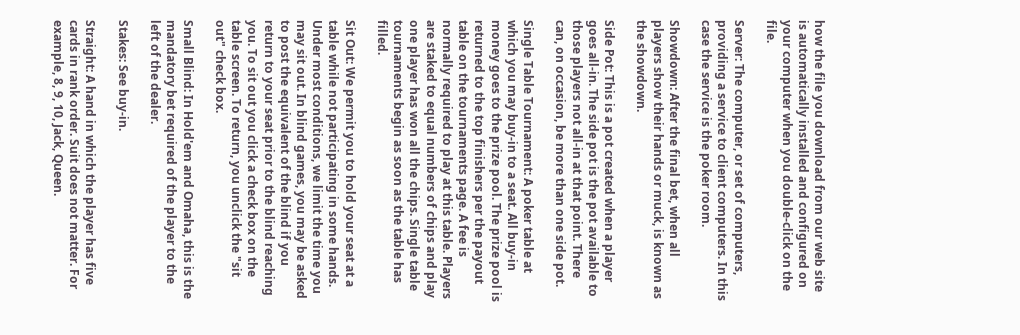how the file you download from our web site is automatically installed and configured on your computer when you double-click on the file.

Server: The computer, or set of computers, providing a service to client computers. In this case the service is the poker room.

Showdown: After the final bet, when all players show their hands or muck, is known as the showdown.

Side Pot: This is a pot created when a player goes all-in. The side pot is the pot available to those players not all-in at that point. There can, on occasion, be more than one side pot.

Single Table Tournament: A poker table at which you may buy-in to a seat. All buy-in money goes to the prize pool. The prize pool is returned to the top finishers per the payout table on the tournaments page. A fee is normally required to play at this table. Players are staked to equal numbers of chips and play one player has won all the chips. Single table tournaments begin as soon as the table has filled.

Sit Out: We permit you to hold your seat at a table while not participating in some hands. Under most conditions, we limit the time you may sit out. In blind games, you may be asked to post the equivalent of the blind if you return to your seat prior to the blind reaching you. To sit out you click a check box on the table screen. To return, you unclick the "sit out" check box.

Small Blind: In Hold'em and Omaha, this is the mandatory bet required of the player to the left of the dealer.

Stakes: See buy-in.

Straight: A hand in which the player has five cards in rank order. Suit does not matter. For example, 8, 9, 10, Jack, Queen.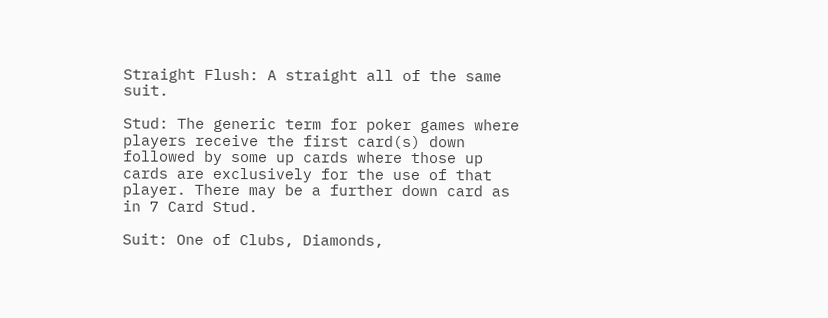Straight Flush: A straight all of the same suit.

Stud: The generic term for poker games where players receive the first card(s) down followed by some up cards where those up cards are exclusively for the use of that player. There may be a further down card as in 7 Card Stud.

Suit: One of Clubs, Diamonds,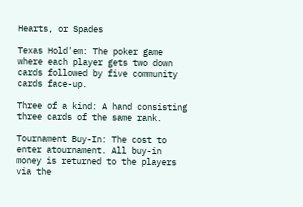Hearts, or Spades

Texas Hold'em: The poker game where each player gets two down cards followed by five community cards face-up.

Three of a kind: A hand consisting three cards of the same rank.

Tournament Buy-In: The cost to enter atournament. All buy-in money is returned to the players via the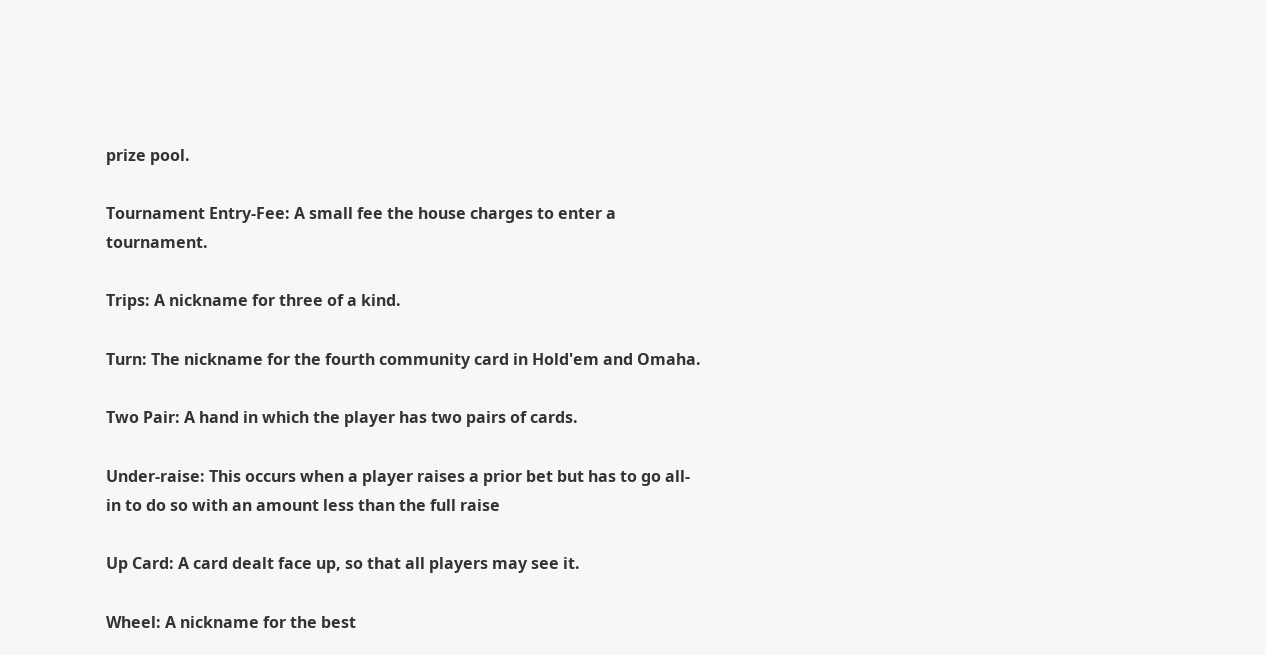prize pool.

Tournament Entry-Fee: A small fee the house charges to enter a tournament.

Trips: A nickname for three of a kind.

Turn: The nickname for the fourth community card in Hold'em and Omaha.

Two Pair: A hand in which the player has two pairs of cards.

Under-raise: This occurs when a player raises a prior bet but has to go all-in to do so with an amount less than the full raise

Up Card: A card dealt face up, so that all players may see it.

Wheel: A nickname for the best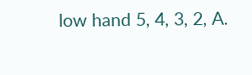low hand 5, 4, 3, 2, A.